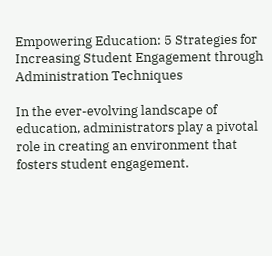Empowering Education: 5 Strategies for Increasing Student Engagement through Administration Techniques

In the ever-evolving landscape of education, administrators play a pivotal role in creating an environment that fosters student engagement.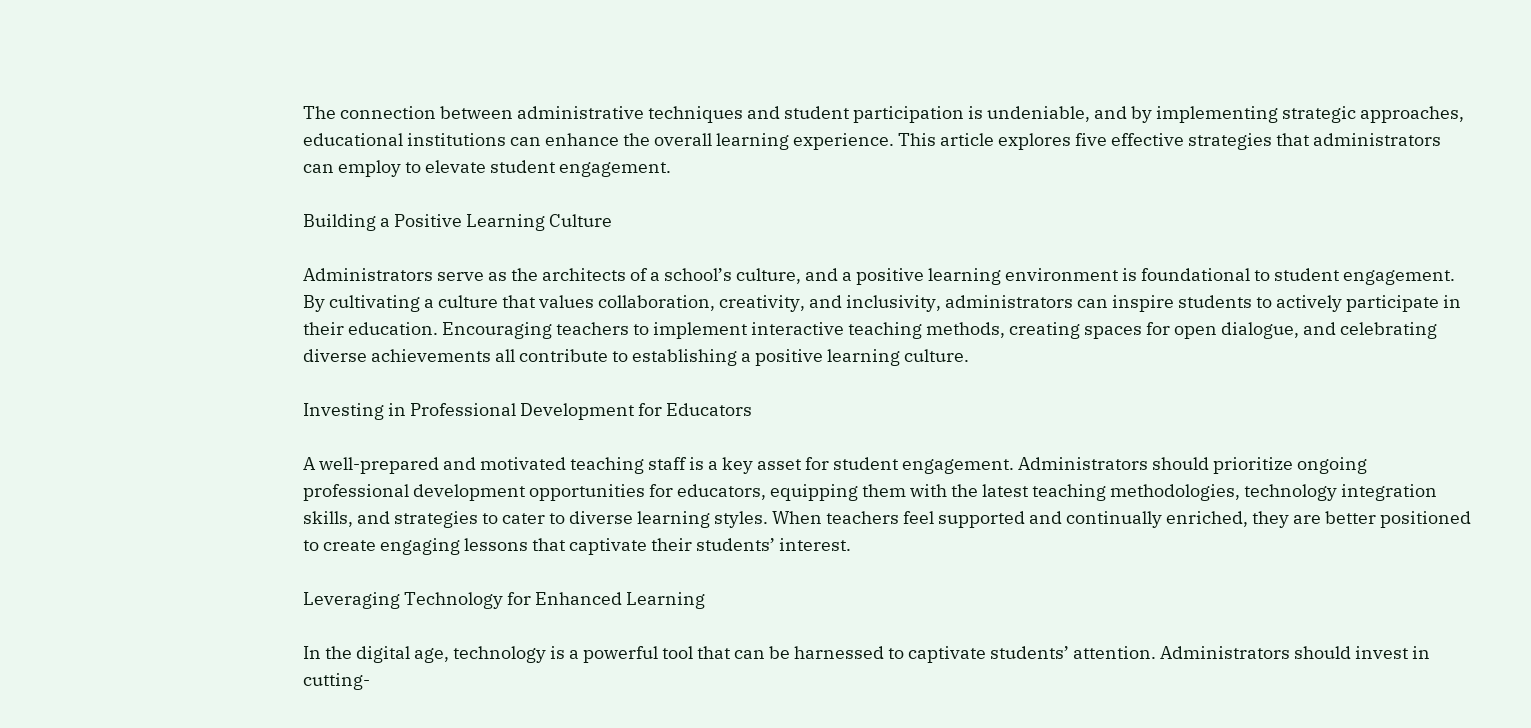The connection between administrative techniques and student participation is undeniable, and by implementing strategic approaches, educational institutions can enhance the overall learning experience. This article explores five effective strategies that administrators can employ to elevate student engagement.

Building a Positive Learning Culture

Administrators serve as the architects of a school’s culture, and a positive learning environment is foundational to student engagement. By cultivating a culture that values collaboration, creativity, and inclusivity, administrators can inspire students to actively participate in their education. Encouraging teachers to implement interactive teaching methods, creating spaces for open dialogue, and celebrating diverse achievements all contribute to establishing a positive learning culture.

Investing in Professional Development for Educators

A well-prepared and motivated teaching staff is a key asset for student engagement. Administrators should prioritize ongoing professional development opportunities for educators, equipping them with the latest teaching methodologies, technology integration skills, and strategies to cater to diverse learning styles. When teachers feel supported and continually enriched, they are better positioned to create engaging lessons that captivate their students’ interest.

Leveraging Technology for Enhanced Learning

In the digital age, technology is a powerful tool that can be harnessed to captivate students’ attention. Administrators should invest in cutting-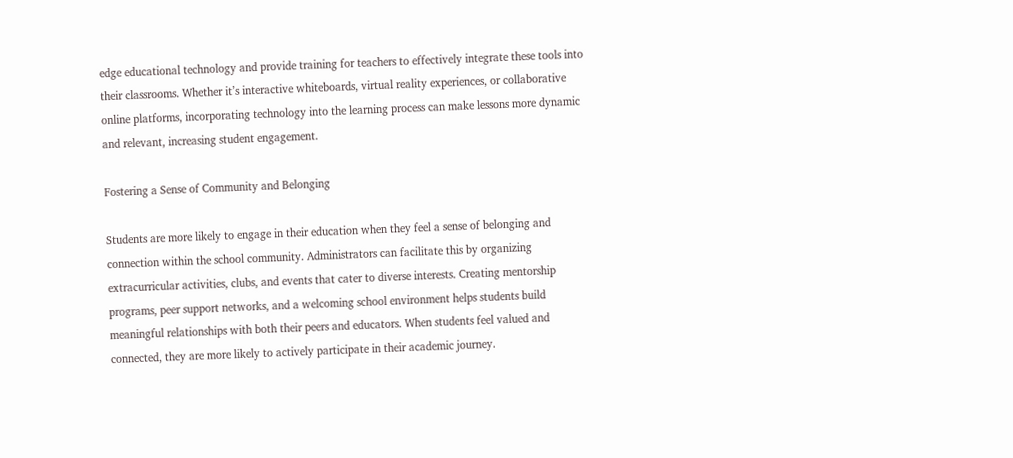edge educational technology and provide training for teachers to effectively integrate these tools into their classrooms. Whether it’s interactive whiteboards, virtual reality experiences, or collaborative online platforms, incorporating technology into the learning process can make lessons more dynamic and relevant, increasing student engagement.

Fostering a Sense of Community and Belonging

Students are more likely to engage in their education when they feel a sense of belonging and connection within the school community. Administrators can facilitate this by organizing extracurricular activities, clubs, and events that cater to diverse interests. Creating mentorship programs, peer support networks, and a welcoming school environment helps students build meaningful relationships with both their peers and educators. When students feel valued and connected, they are more likely to actively participate in their academic journey.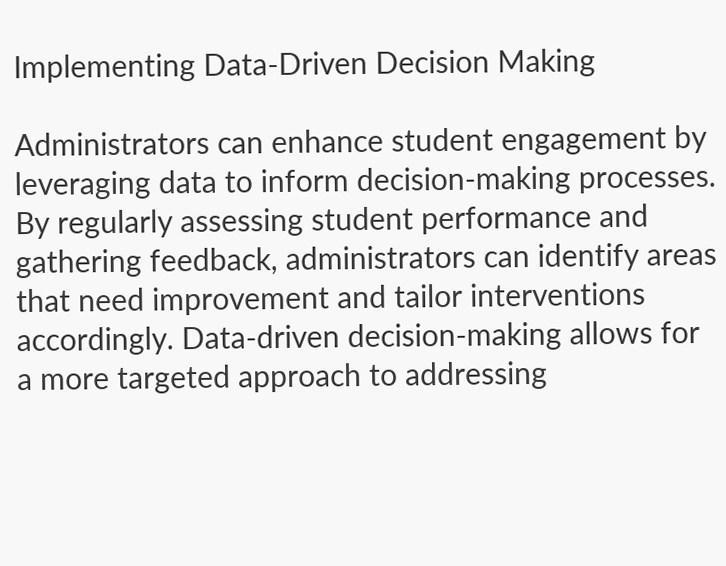Implementing Data-Driven Decision Making

Administrators can enhance student engagement by leveraging data to inform decision-making processes. By regularly assessing student performance and gathering feedback, administrators can identify areas that need improvement and tailor interventions accordingly. Data-driven decision-making allows for a more targeted approach to addressing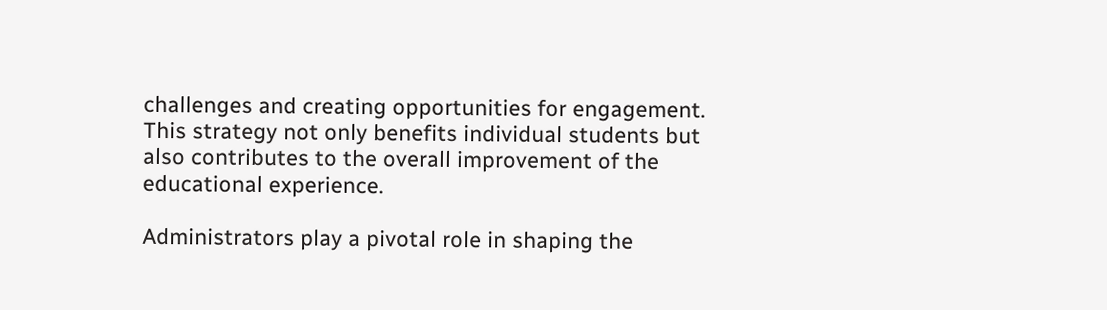challenges and creating opportunities for engagement. This strategy not only benefits individual students but also contributes to the overall improvement of the educational experience.

Administrators play a pivotal role in shaping the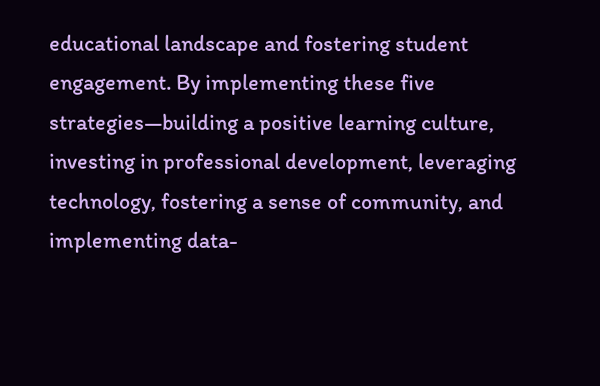educational landscape and fostering student engagement. By implementing these five strategies—building a positive learning culture, investing in professional development, leveraging technology, fostering a sense of community, and implementing data-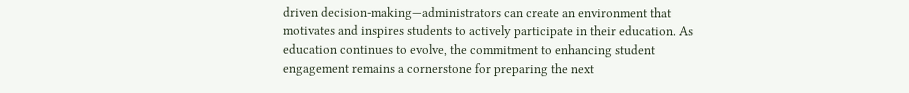driven decision-making—administrators can create an environment that motivates and inspires students to actively participate in their education. As education continues to evolve, the commitment to enhancing student engagement remains a cornerstone for preparing the next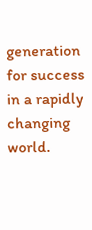generation for success in a rapidly changing world.